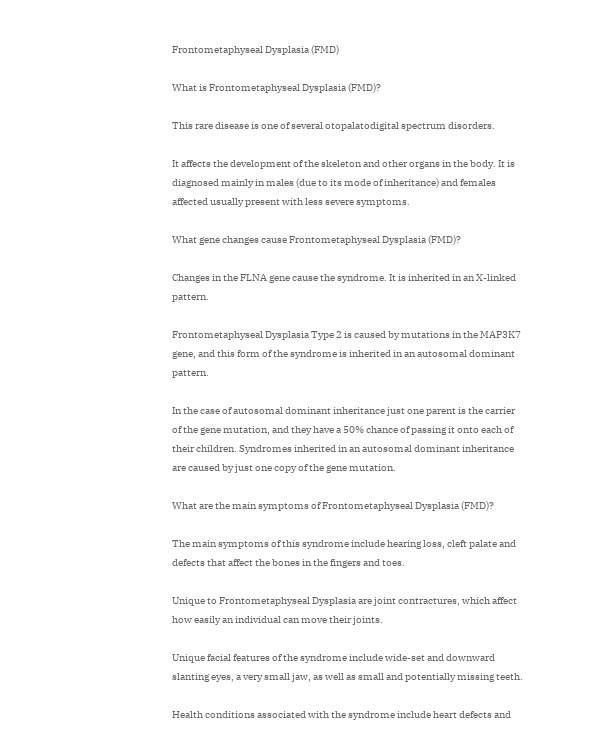Frontometaphyseal Dysplasia (FMD)

What is Frontometaphyseal Dysplasia (FMD)?

This rare disease is one of several otopalatodigital spectrum disorders.

It affects the development of the skeleton and other organs in the body. It is diagnosed mainly in males (due to its mode of inheritance) and females affected usually present with less severe symptoms.

What gene changes cause Frontometaphyseal Dysplasia (FMD)?

Changes in the FLNA gene cause the syndrome. It is inherited in an X-linked pattern.

Frontometaphyseal Dysplasia Type 2 is caused by mutations in the MAP3K7 gene, and this form of the syndrome is inherited in an autosomal dominant pattern.

In the case of autosomal dominant inheritance just one parent is the carrier of the gene mutation, and they have a 50% chance of passing it onto each of their children. Syndromes inherited in an autosomal dominant inheritance are caused by just one copy of the gene mutation.

What are the main symptoms of Frontometaphyseal Dysplasia (FMD)?

The main symptoms of this syndrome include hearing loss, cleft palate and defects that affect the bones in the fingers and toes.

Unique to Frontometaphyseal Dysplasia are joint contractures, which affect how easily an individual can move their joints.

Unique facial features of the syndrome include wide-set and downward slanting eyes, a very small jaw, as well as small and potentially missing teeth.

Health conditions associated with the syndrome include heart defects and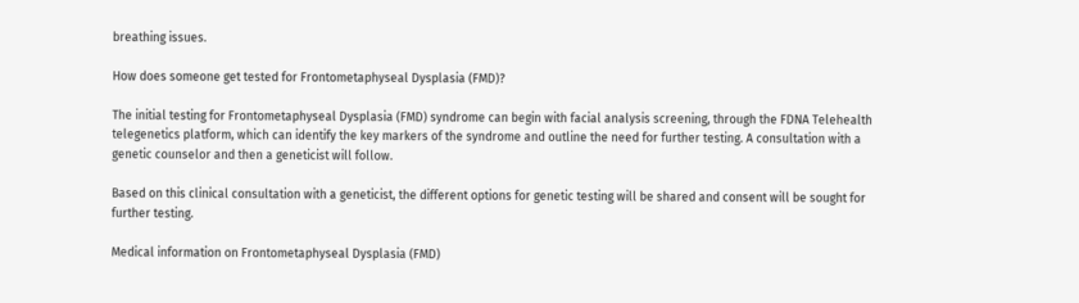breathing issues.

How does someone get tested for Frontometaphyseal Dysplasia (FMD)?

The initial testing for Frontometaphyseal Dysplasia (FMD) syndrome can begin with facial analysis screening, through the FDNA Telehealth telegenetics platform, which can identify the key markers of the syndrome and outline the need for further testing. A consultation with a genetic counselor and then a geneticist will follow.

Based on this clinical consultation with a geneticist, the different options for genetic testing will be shared and consent will be sought for further testing.

Medical information on Frontometaphyseal Dysplasia (FMD)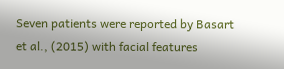Seven patients were reported by Basart et al., (2015) with facial features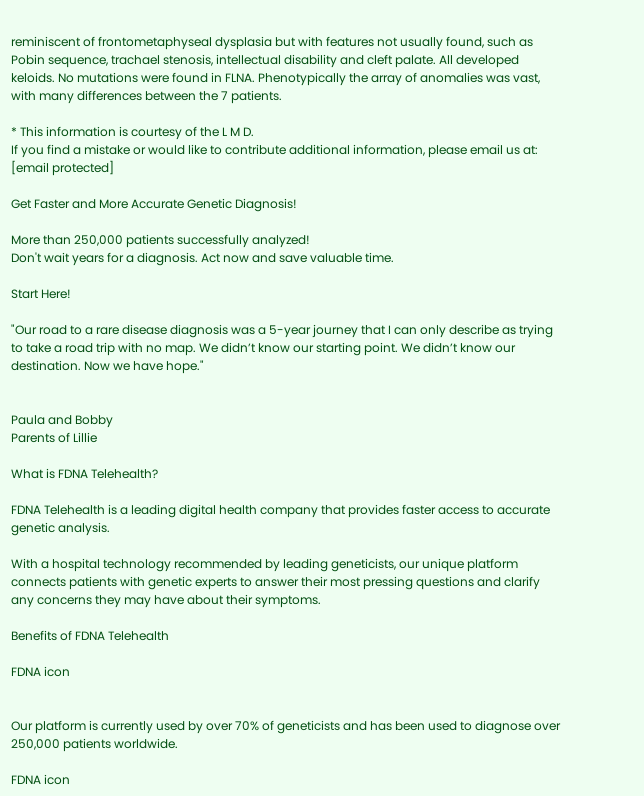reminiscent of frontometaphyseal dysplasia but with features not usually found, such as Pobin sequence, trachael stenosis, intellectual disability and cleft palate. All developed keloids. No mutations were found in FLNA. Phenotypically the array of anomalies was vast, with many differences between the 7 patients.

* This information is courtesy of the L M D.
If you find a mistake or would like to contribute additional information, please email us at: [email protected]

Get Faster and More Accurate Genetic Diagnosis!

More than 250,000 patients successfully analyzed!
Don't wait years for a diagnosis. Act now and save valuable time.

Start Here!

"Our road to a rare disease diagnosis was a 5-year journey that I can only describe as trying to take a road trip with no map. We didn’t know our starting point. We didn’t know our destination. Now we have hope."


Paula and Bobby
Parents of Lillie

What is FDNA Telehealth?

FDNA Telehealth is a leading digital health company that provides faster access to accurate genetic analysis.

With a hospital technology recommended by leading geneticists, our unique platform connects patients with genetic experts to answer their most pressing questions and clarify any concerns they may have about their symptoms.

Benefits of FDNA Telehealth

FDNA icon


Our platform is currently used by over 70% of geneticists and has been used to diagnose over 250,000 patients worldwide.

FDNA icon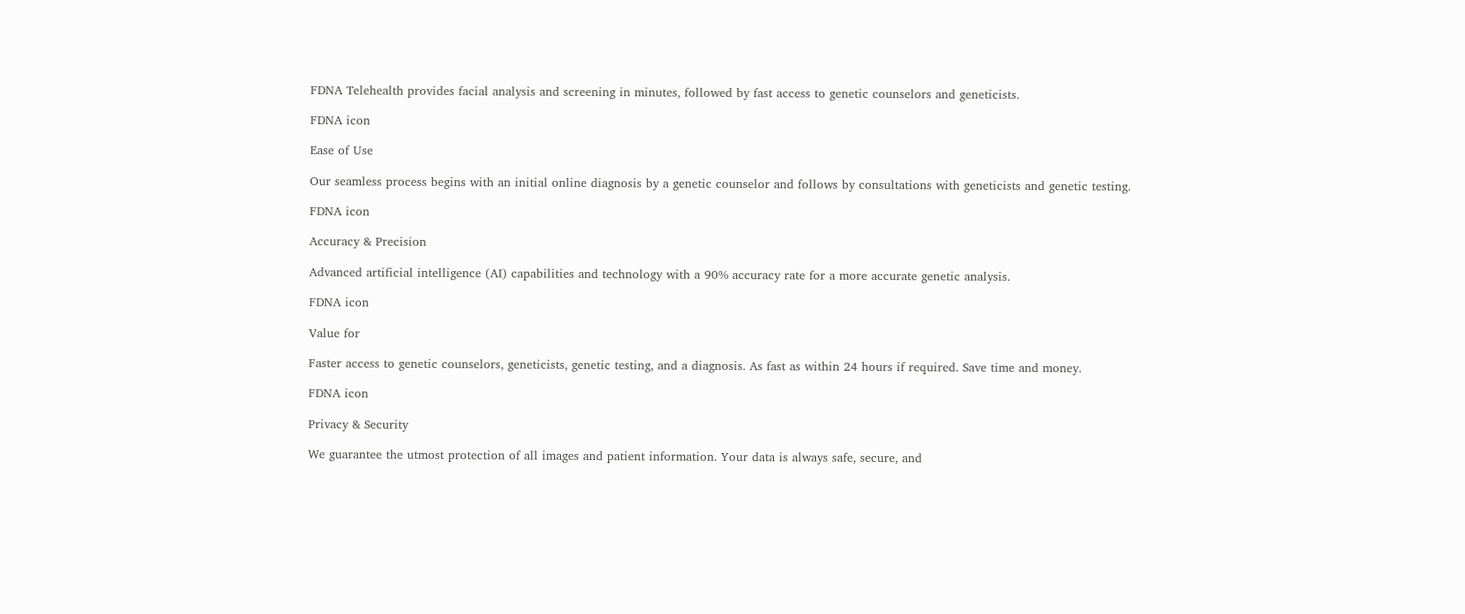FDNA Telehealth provides facial analysis and screening in minutes, followed by fast access to genetic counselors and geneticists.

FDNA icon

Ease of Use

Our seamless process begins with an initial online diagnosis by a genetic counselor and follows by consultations with geneticists and genetic testing.

FDNA icon

Accuracy & Precision

Advanced artificial intelligence (AI) capabilities and technology with a 90% accuracy rate for a more accurate genetic analysis.

FDNA icon

Value for

Faster access to genetic counselors, geneticists, genetic testing, and a diagnosis. As fast as within 24 hours if required. Save time and money.

FDNA icon

Privacy & Security

We guarantee the utmost protection of all images and patient information. Your data is always safe, secure, and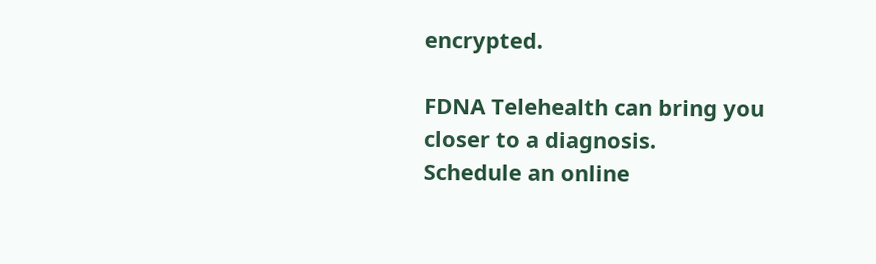encrypted.

FDNA Telehealth can bring you closer to a diagnosis.
Schedule an online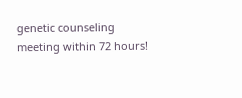genetic counseling meeting within 72 hours!